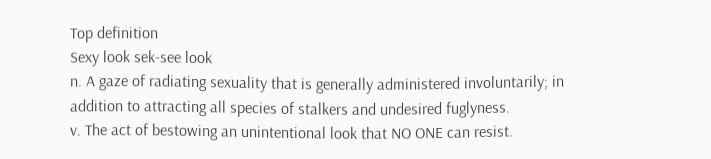Top definition
Sexy look sek-see look
n. A gaze of radiating sexuality that is generally administered involuntarily; in addition to attracting all species of stalkers and undesired fuglyness.
v. The act of bestowing an unintentional look that NO ONE can resist.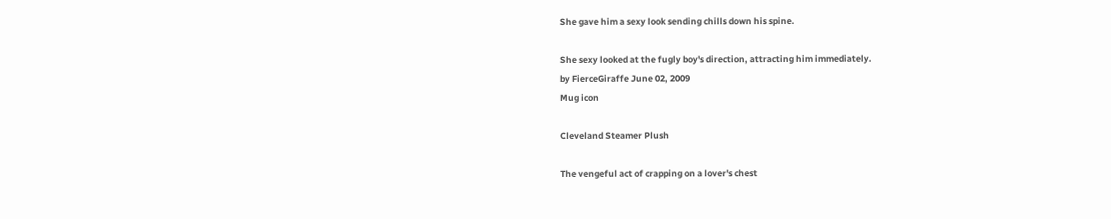She gave him a sexy look sending chills down his spine.

She sexy looked at the fugly boy's direction, attracting him immediately.
by FierceGiraffe June 02, 2009
Mug icon

Cleveland Steamer Plush

The vengeful act of crapping on a lover's chest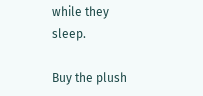while they sleep.

Buy the plush